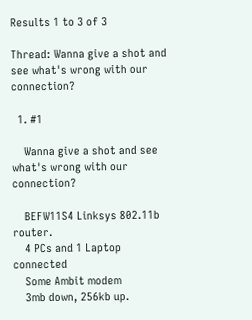Results 1 to 3 of 3

Thread: Wanna give a shot and see what's wrong with our connection?

  1. #1

    Wanna give a shot and see what's wrong with our connection?

    BEFW11S4 Linksys 802.11b router.
    4 PCs and 1 Laptop connected
    Some Ambit modem
    3mb down, 256kb up.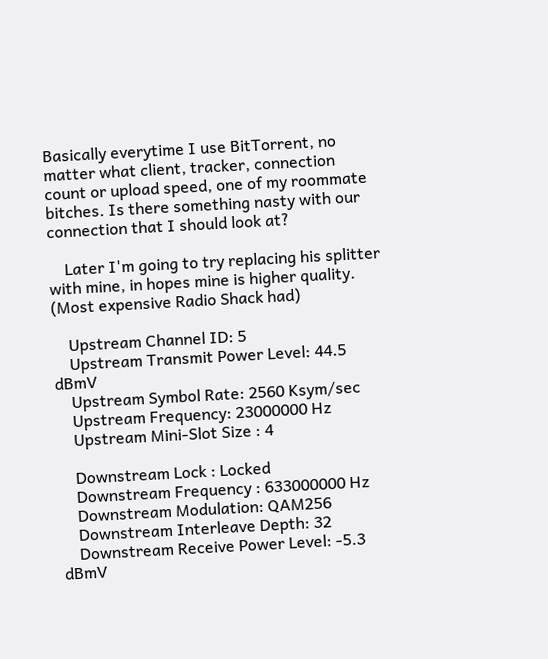Basically everytime I use BitTorrent, no matter what client, tracker, connection count or upload speed, one of my roommate bitches. Is there something nasty with our connection that I should look at?

    Later I'm going to try replacing his splitter with mine, in hopes mine is higher quality. (Most expensive Radio Shack had)

    Upstream Channel ID: 5
    Upstream Transmit Power Level: 44.5 dBmV
    Upstream Symbol Rate: 2560 Ksym/sec
    Upstream Frequency: 23000000 Hz
    Upstream Mini-Slot Size : 4

    Downstream Lock : Locked
    Downstream Frequency : 633000000 Hz
    Downstream Modulation: QAM256
    Downstream Interleave Depth: 32
    Downstream Receive Power Level: -5.3 dBmV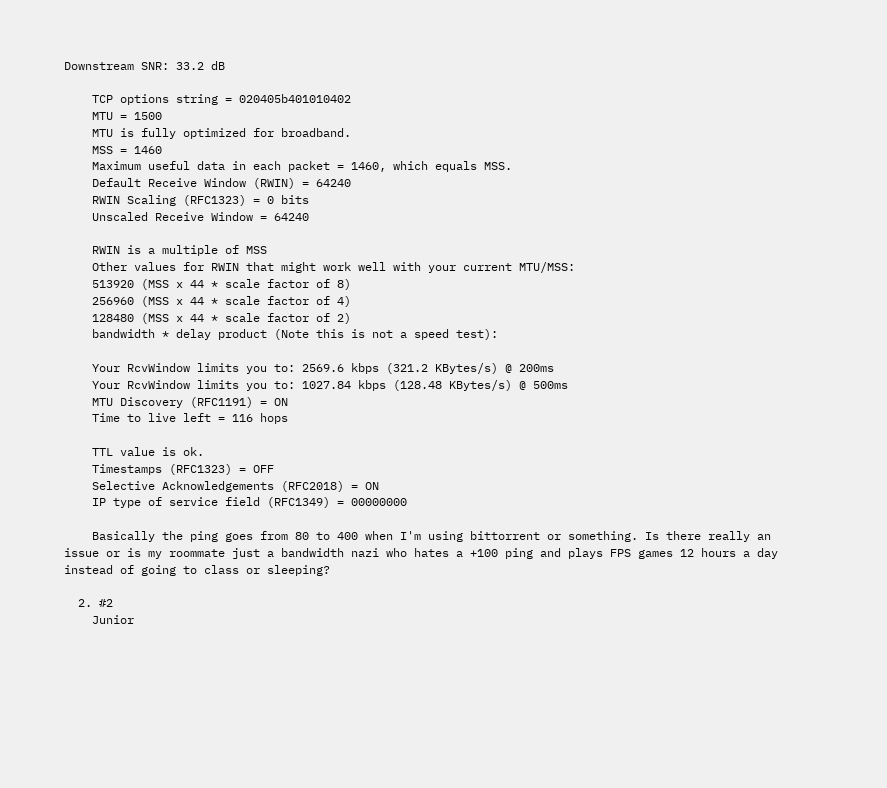Downstream SNR: 33.2 dB

    TCP options string = 020405b401010402
    MTU = 1500
    MTU is fully optimized for broadband.
    MSS = 1460
    Maximum useful data in each packet = 1460, which equals MSS.
    Default Receive Window (RWIN) = 64240
    RWIN Scaling (RFC1323) = 0 bits
    Unscaled Receive Window = 64240

    RWIN is a multiple of MSS
    Other values for RWIN that might work well with your current MTU/MSS:
    513920 (MSS x 44 * scale factor of 8)
    256960 (MSS x 44 * scale factor of 4)
    128480 (MSS x 44 * scale factor of 2)
    bandwidth * delay product (Note this is not a speed test):

    Your RcvWindow limits you to: 2569.6 kbps (321.2 KBytes/s) @ 200ms
    Your RcvWindow limits you to: 1027.84 kbps (128.48 KBytes/s) @ 500ms
    MTU Discovery (RFC1191) = ON
    Time to live left = 116 hops

    TTL value is ok.
    Timestamps (RFC1323) = OFF
    Selective Acknowledgements (RFC2018) = ON
    IP type of service field (RFC1349) = 00000000

    Basically the ping goes from 80 to 400 when I'm using bittorrent or something. Is there really an issue or is my roommate just a bandwidth nazi who hates a +100 ping and plays FPS games 12 hours a day instead of going to class or sleeping?

  2. #2
    Junior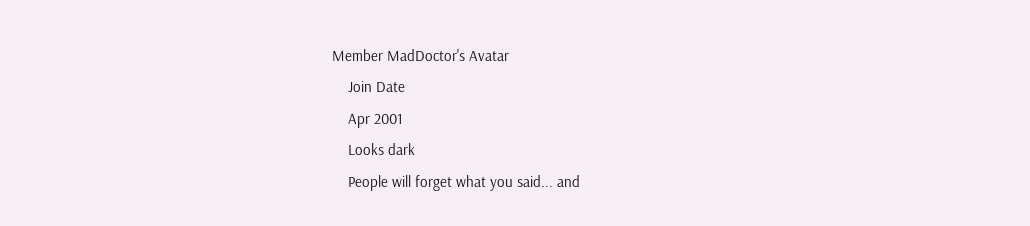Member MadDoctor's Avatar
    Join Date
    Apr 2001
    Looks dark
    People will forget what you said... and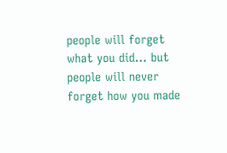people will forget what you did... but people will never forget how you made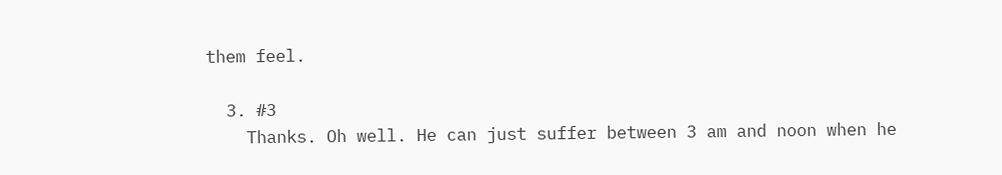them feel.

  3. #3
    Thanks. Oh well. He can just suffer between 3 am and noon when he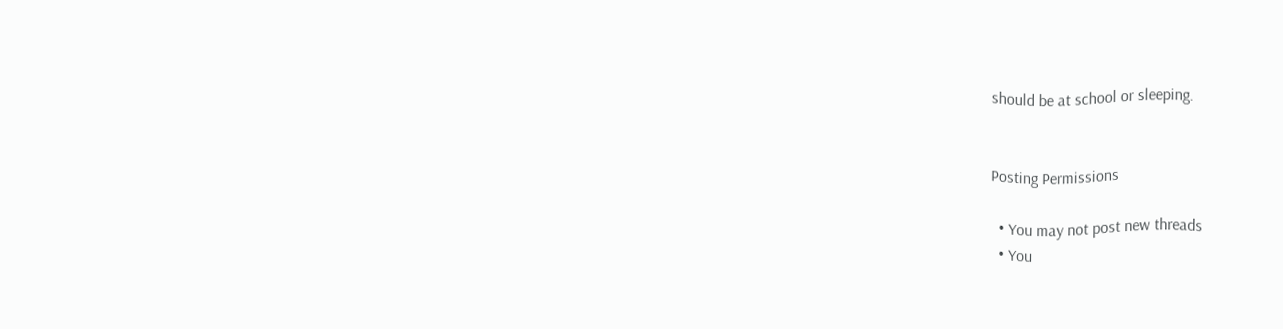should be at school or sleeping.


Posting Permissions

  • You may not post new threads
  • You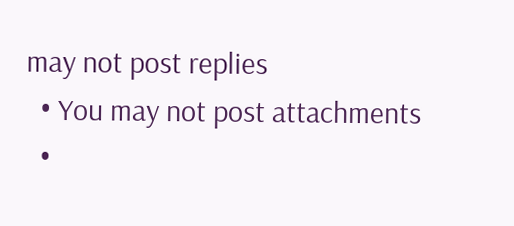may not post replies
  • You may not post attachments
  •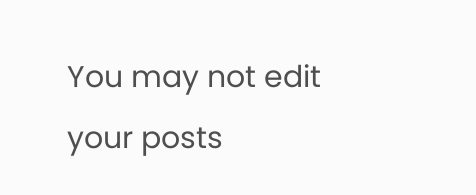You may not edit your posts